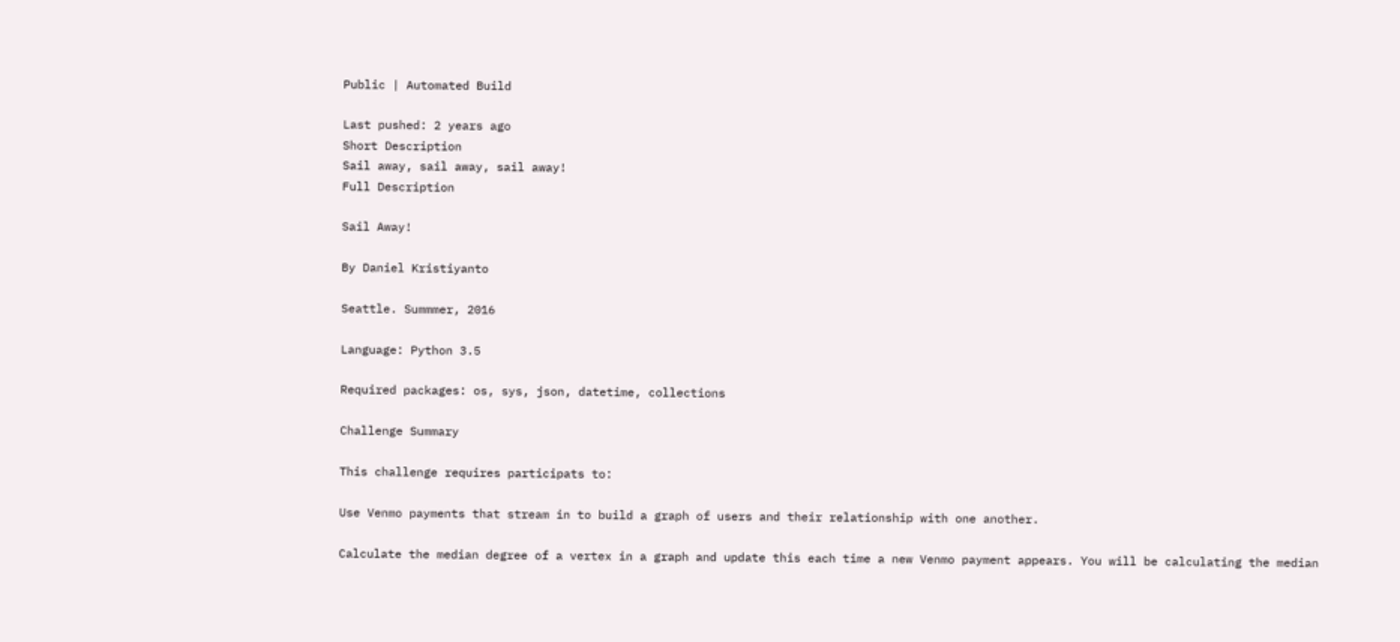Public | Automated Build

Last pushed: 2 years ago
Short Description
Sail away, sail away, sail away!
Full Description

Sail Away!

By Daniel Kristiyanto

Seattle. Summmer, 2016

Language: Python 3.5

Required packages: os, sys, json, datetime, collections

Challenge Summary

This challenge requires participats to:

Use Venmo payments that stream in to build a graph of users and their relationship with one another.

Calculate the median degree of a vertex in a graph and update this each time a new Venmo payment appears. You will be calculating the median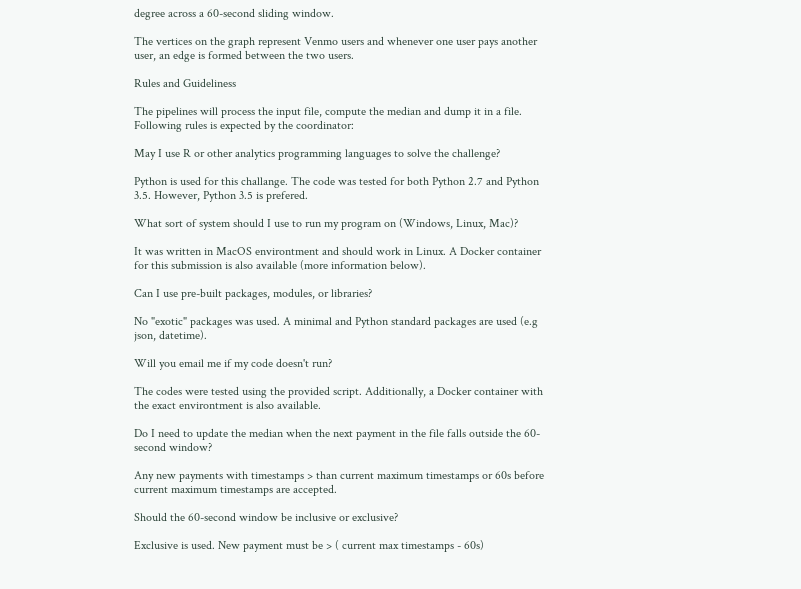degree across a 60-second sliding window.

The vertices on the graph represent Venmo users and whenever one user pays another user, an edge is formed between the two users.

Rules and Guideliness

The pipelines will process the input file, compute the median and dump it in a file. Following rules is expected by the coordinator:

May I use R or other analytics programming languages to solve the challenge?

Python is used for this challange. The code was tested for both Python 2.7 and Python 3.5. However, Python 3.5 is prefered.

What sort of system should I use to run my program on (Windows, Linux, Mac)?

It was written in MacOS environtment and should work in Linux. A Docker container for this submission is also available (more information below).

Can I use pre-built packages, modules, or libraries?

No "exotic" packages was used. A minimal and Python standard packages are used (e.g json, datetime).

Will you email me if my code doesn't run?

The codes were tested using the provided script. Additionally, a Docker container with the exact environtment is also available.

Do I need to update the median when the next payment in the file falls outside the 60-second window?

Any new payments with timestamps > than current maximum timestamps or 60s before current maximum timestamps are accepted.

Should the 60-second window be inclusive or exclusive?

Exclusive is used. New payment must be > ( current max timestamps - 60s)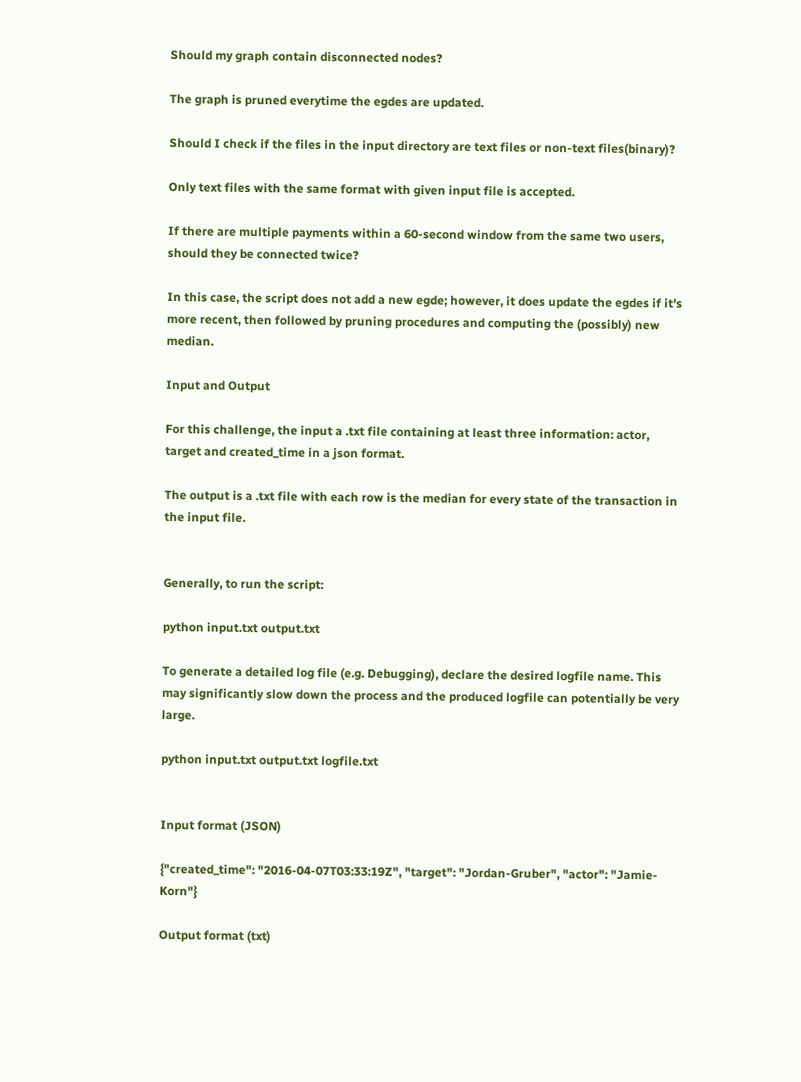Should my graph contain disconnected nodes?

The graph is pruned everytime the egdes are updated.

Should I check if the files in the input directory are text files or non-text files(binary)?

Only text files with the same format with given input file is accepted.

If there are multiple payments within a 60-second window from the same two users, should they be connected twice?

In this case, the script does not add a new egde; however, it does update the egdes if it's more recent, then followed by pruning procedures and computing the (possibly) new median.

Input and Output

For this challenge, the input a .txt file containing at least three information: actor, target and created_time in a json format.

The output is a .txt file with each row is the median for every state of the transaction in the input file.


Generally, to run the script:

python input.txt output.txt

To generate a detailed log file (e.g. Debugging), declare the desired logfile name. This may significantly slow down the process and the produced logfile can potentially be very large.

python input.txt output.txt logfile.txt


Input format (JSON)

{"created_time": "2016-04-07T03:33:19Z", "target": "Jordan-Gruber", "actor": "Jamie-Korn"}

Output format (txt)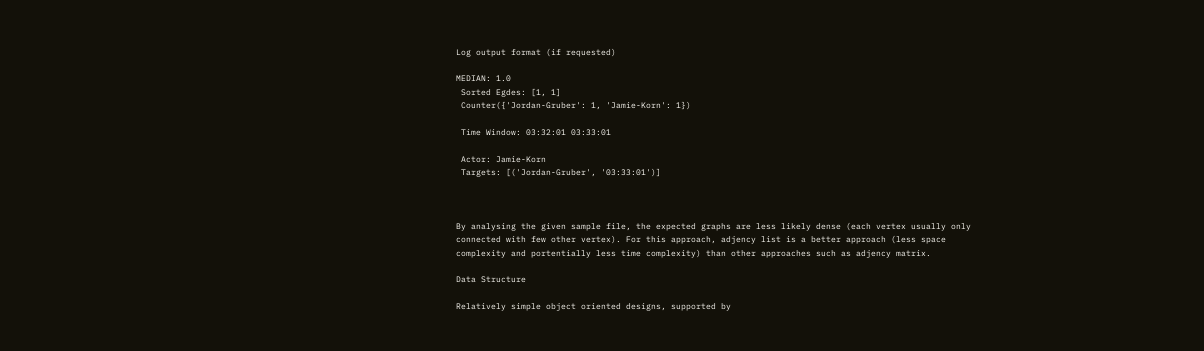Log output format (if requested)

MEDIAN: 1.0
 Sorted Egdes: [1, 1]
 Counter({'Jordan-Gruber': 1, 'Jamie-Korn': 1})

 Time Window: 03:32:01 03:33:01

 Actor: Jamie-Korn
 Targets: [('Jordan-Gruber', '03:33:01')]



By analysing the given sample file, the expected graphs are less likely dense (each vertex usually only connected with few other vertex). For this approach, adjency list is a better approach (less space complexity and portentially less time complexity) than other approaches such as adjency matrix.

Data Structure

Relatively simple object oriented designs, supported by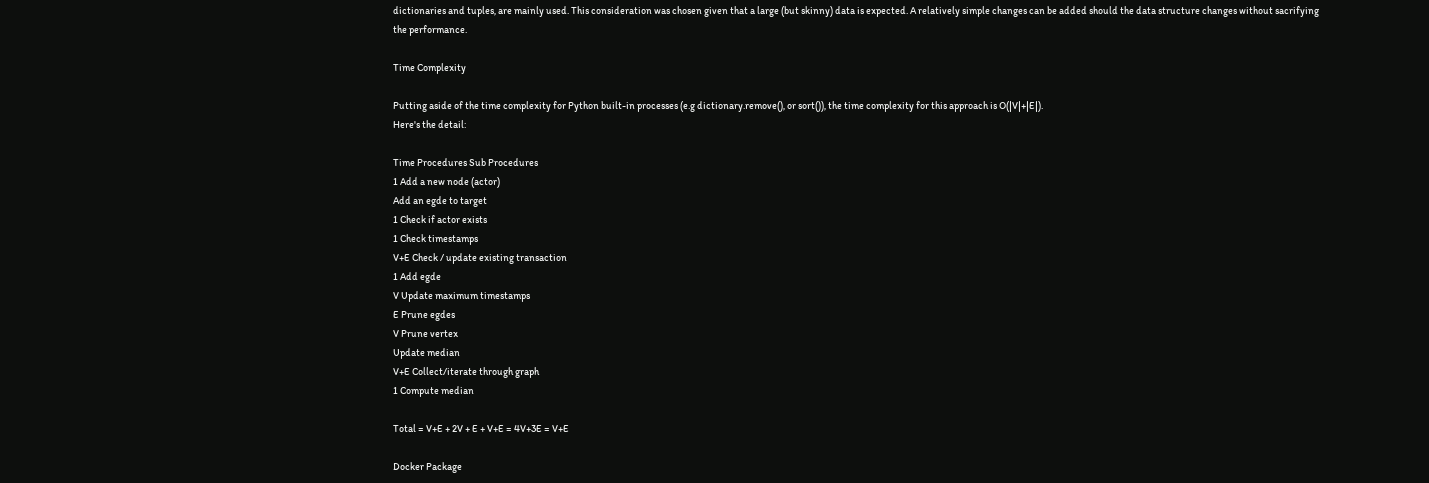dictionaries and tuples, are mainly used. This consideration was chosen given that a large (but skinny) data is expected. A relatively simple changes can be added should the data structure changes without sacrifying the performance.

Time Complexity

Putting aside of the time complexity for Python built-in processes (e.g dictionary.remove(), or sort()), the time complexity for this approach is O(|V|+|E|).
Here's the detail:

Time Procedures Sub Procedures
1 Add a new node (actor)
Add an egde to target
1 Check if actor exists
1 Check timestamps
V+E Check / update existing transaction
1 Add egde
V Update maximum timestamps
E Prune egdes
V Prune vertex
Update median
V+E Collect/iterate through graph
1 Compute median

Total = V+E + 2V + E + V+E = 4V+3E = V+E

Docker Package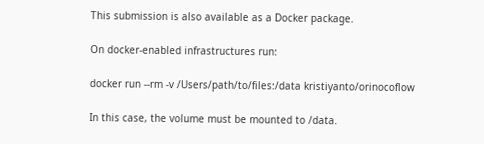This submission is also available as a Docker package.

On docker-enabled infrastructures run:

docker run --rm -v /Users/path/to/files:/data kristiyanto/orinocoflow

In this case, the volume must be mounted to /data.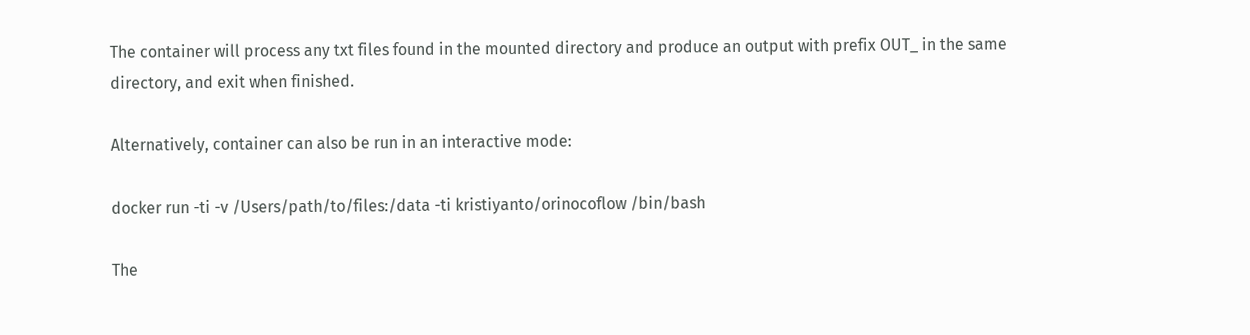The container will process any txt files found in the mounted directory and produce an output with prefix OUT_ in the same directory, and exit when finished.

Alternatively, container can also be run in an interactive mode:

docker run -ti -v /Users/path/to/files:/data -ti kristiyanto/orinocoflow /bin/bash

The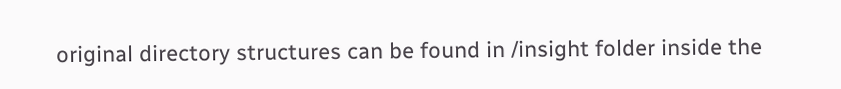original directory structures can be found in /insight folder inside the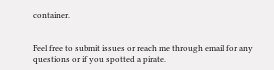container.


Feel free to submit issues or reach me through email for any questions or if you spotted a pirate.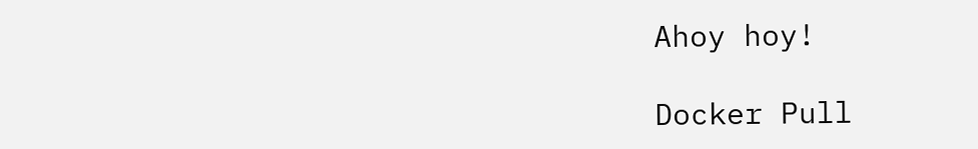Ahoy hoy!

Docker Pull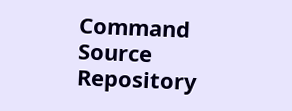Command
Source Repository